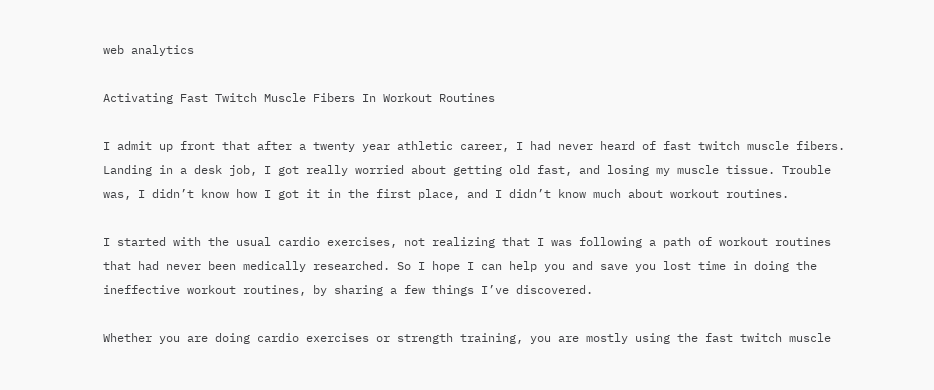web analytics

Activating Fast Twitch Muscle Fibers In Workout Routines

I admit up front that after a twenty year athletic career, I had never heard of fast twitch muscle fibers. Landing in a desk job, I got really worried about getting old fast, and losing my muscle tissue. Trouble was, I didn’t know how I got it in the first place, and I didn’t know much about workout routines.

I started with the usual cardio exercises, not realizing that I was following a path of workout routines that had never been medically researched. So I hope I can help you and save you lost time in doing the ineffective workout routines, by sharing a few things I’ve discovered.

Whether you are doing cardio exercises or strength training, you are mostly using the fast twitch muscle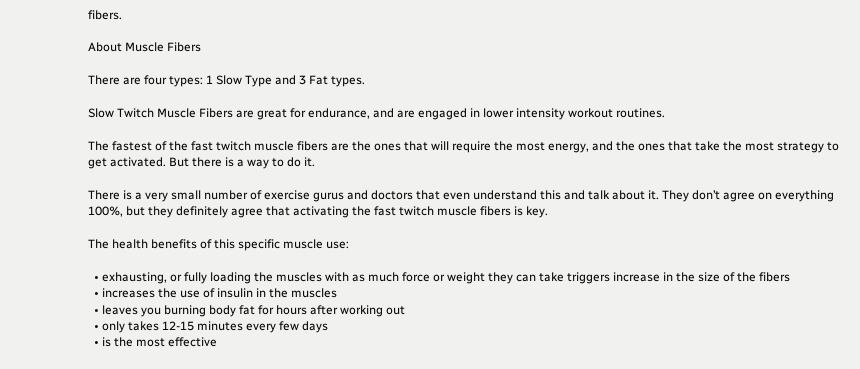fibers.

About Muscle Fibers

There are four types: 1 Slow Type and 3 Fat types.

Slow Twitch Muscle Fibers are great for endurance, and are engaged in lower intensity workout routines.

The fastest of the fast twitch muscle fibers are the ones that will require the most energy, and the ones that take the most strategy to get activated. But there is a way to do it.

There is a very small number of exercise gurus and doctors that even understand this and talk about it. They don’t agree on everything 100%, but they definitely agree that activating the fast twitch muscle fibers is key.

The health benefits of this specific muscle use:

  • exhausting, or fully loading the muscles with as much force or weight they can take triggers increase in the size of the fibers
  • increases the use of insulin in the muscles
  • leaves you burning body fat for hours after working out
  • only takes 12-15 minutes every few days
  • is the most effective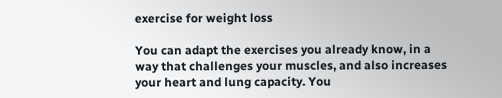exercise for weight loss

You can adapt the exercises you already know, in a way that challenges your muscles, and also increases your heart and lung capacity. You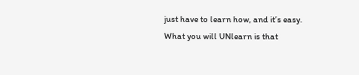just have to learn how, and it’s easy. What you will UNlearn is that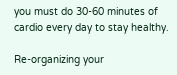you must do 30-60 minutes of cardio every day to stay healthy.

Re-organizing your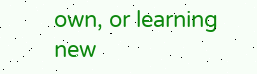own, or learning new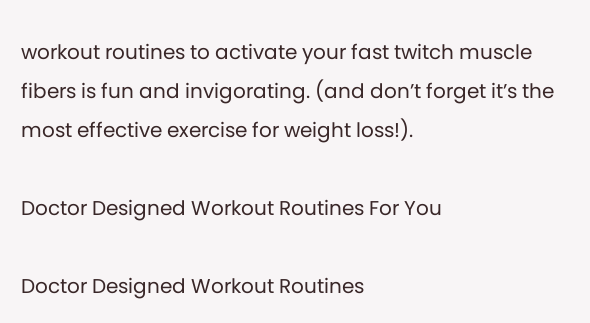workout routines to activate your fast twitch muscle fibers is fun and invigorating. (and don’t forget it’s the most effective exercise for weight loss!).

Doctor Designed Workout Routines For You

Doctor Designed Workout Routines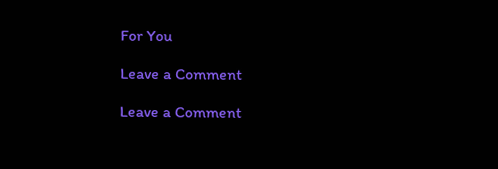For You

Leave a Comment

Leave a Comment